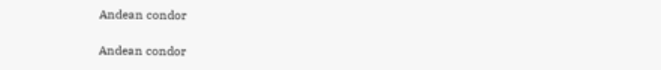Andean condor

Andean condor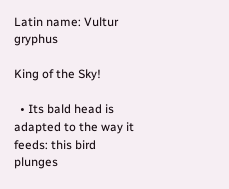Latin name: Vultur gryphus

King of the Sky!

  • Its bald head is adapted to the way it feeds: this bird plunges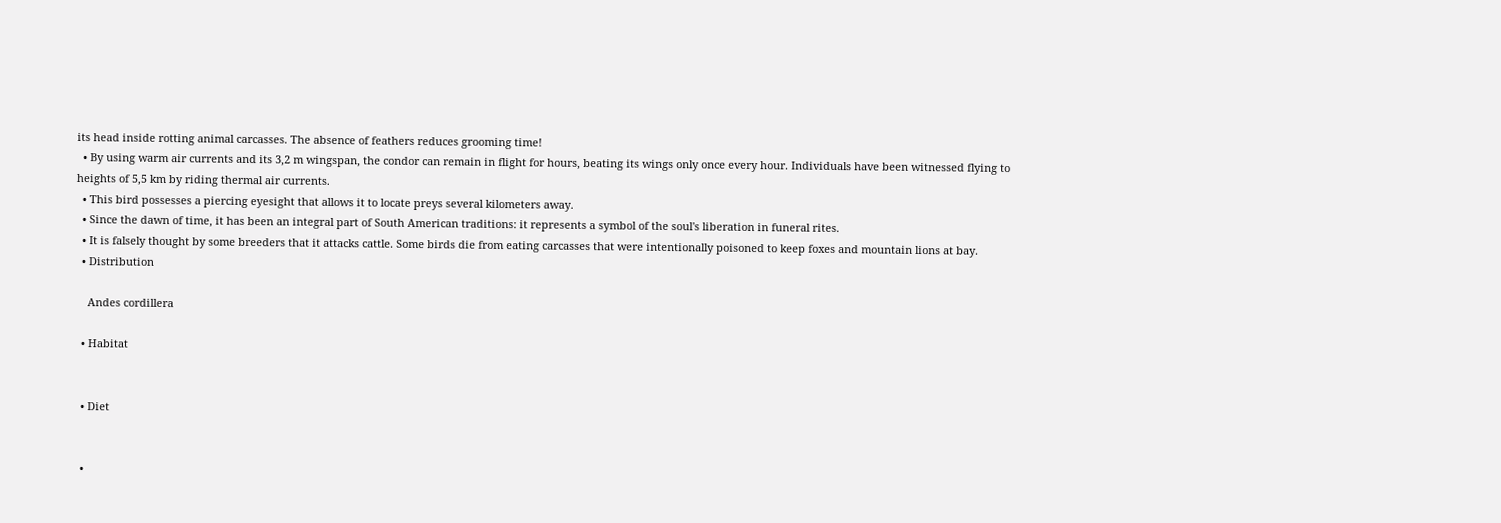its head inside rotting animal carcasses. The absence of feathers reduces grooming time!
  • By using warm air currents and its 3,2 m wingspan, the condor can remain in flight for hours, beating its wings only once every hour. Individuals have been witnessed flying to heights of 5,5 km by riding thermal air currents.
  • This bird possesses a piercing eyesight that allows it to locate preys several kilometers away.
  • Since the dawn of time, it has been an integral part of South American traditions: it represents a symbol of the soul's liberation in funeral rites.
  • It is falsely thought by some breeders that it attacks cattle. Some birds die from eating carcasses that were intentionally poisoned to keep foxes and mountain lions at bay.
  • Distribution

    Andes cordillera

  • Habitat


  • Diet


  •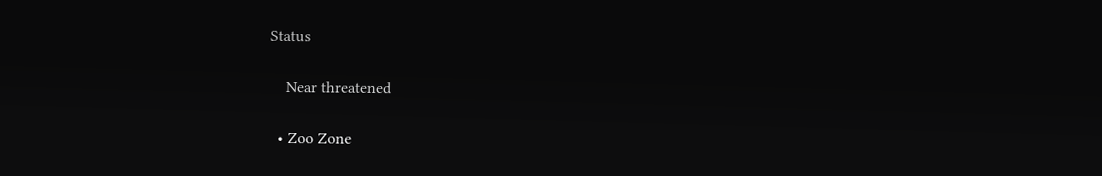Status

    Near threatened

  • Zoo Zone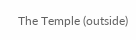The Temple (outside)